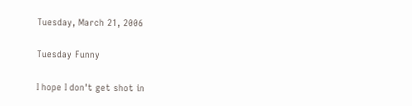Tuesday, March 21, 2006

Tuesday Funny

I hope I don't get shot in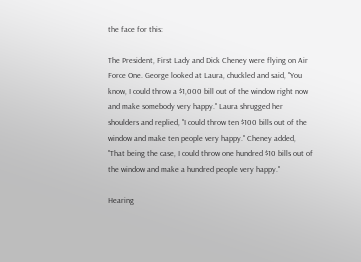the face for this:

The President, First Lady and Dick Cheney were flying on Air Force One. George looked at Laura, chuckled and said, "You know, I could throw a $1,000 bill out of the window right now and make somebody very happy." Laura shrugged her shoulders and replied, "I could throw ten $100 bills out of the window and make ten people very happy." Cheney added, "That being the case, I could throw one hundred $10 bills out of the window and make a hundred people very happy."

Hearing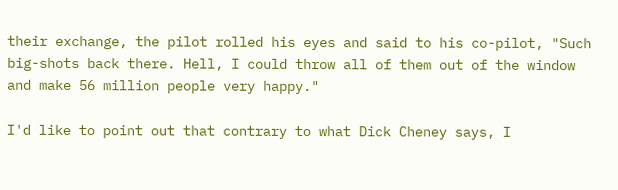their exchange, the pilot rolled his eyes and said to his co-pilot, "Such big-shots back there. Hell, I could throw all of them out of the window and make 56 million people very happy."

I'd like to point out that contrary to what Dick Cheney says, I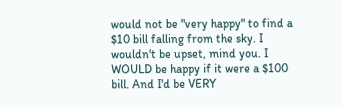would not be "very happy" to find a $10 bill falling from the sky. I wouldn't be upset, mind you. I WOULD be happy if it were a $100 bill. And I'd be VERY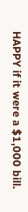HAPPY if it were a $1,000 bill.